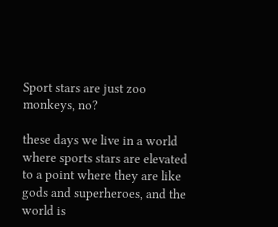Sport stars are just zoo monkeys, no?

these days we live in a world where sports stars are elevated to a point where they are like gods and superheroes, and the world is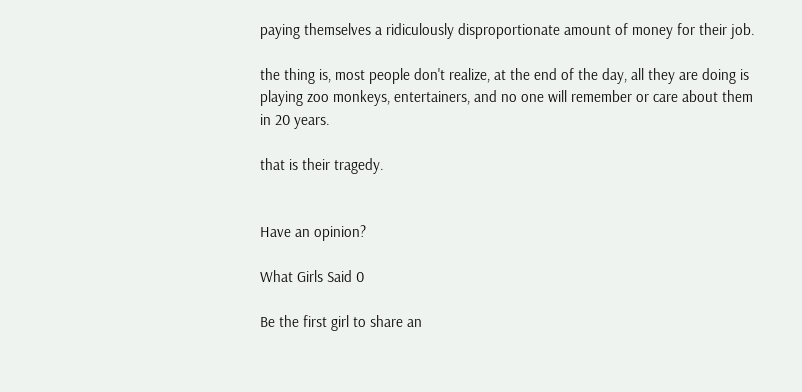paying themselves a ridiculously disproportionate amount of money for their job.

the thing is, most people don't realize, at the end of the day, all they are doing is playing zoo monkeys, entertainers, and no one will remember or care about them in 20 years.

that is their tragedy.


Have an opinion?

What Girls Said 0

Be the first girl to share an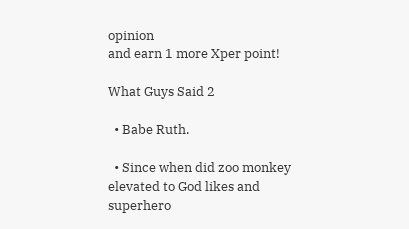opinion
and earn 1 more Xper point!

What Guys Said 2

  • Babe Ruth.

  • Since when did zoo monkey elevated to God likes and superhero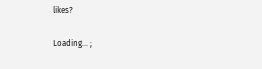likes?

Loading... ;